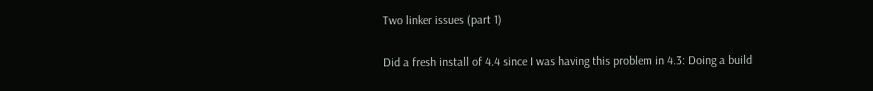Two linker issues (part 1)

Did a fresh install of 4.4 since I was having this problem in 4.3: Doing a build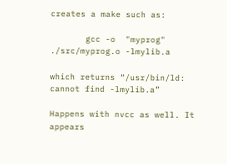creates a make such as:

       gcc -o  "myprog"  ./src/myprog.o -lmylib.a

which returns “/usr/bin/ld: cannot find -lmylib.a”

Happens with nvcc as well. It appears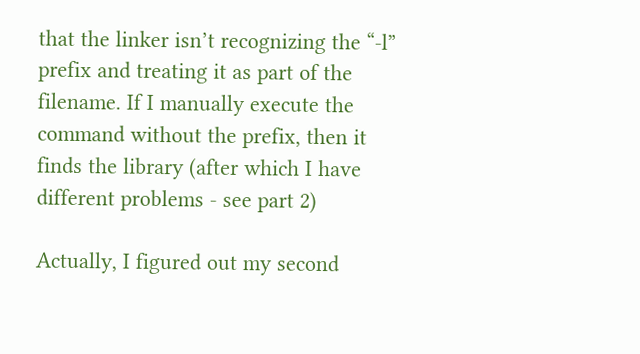that the linker isn’t recognizing the “-l” prefix and treating it as part of the filename. If I manually execute the command without the prefix, then it finds the library (after which I have different problems - see part 2)

Actually, I figured out my second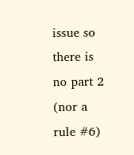issue so there is no part 2 (nor a rule #6)